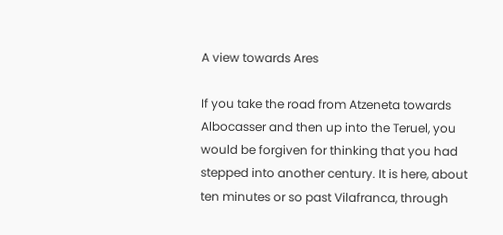A view towards Ares

If you take the road from Atzeneta towards Albocasser and then up into the Teruel, you would be forgiven for thinking that you had stepped into another century. It is here, about ten minutes or so past Vilafranca, through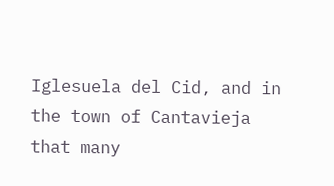Iglesuela del Cid, and in the town of Cantavieja that many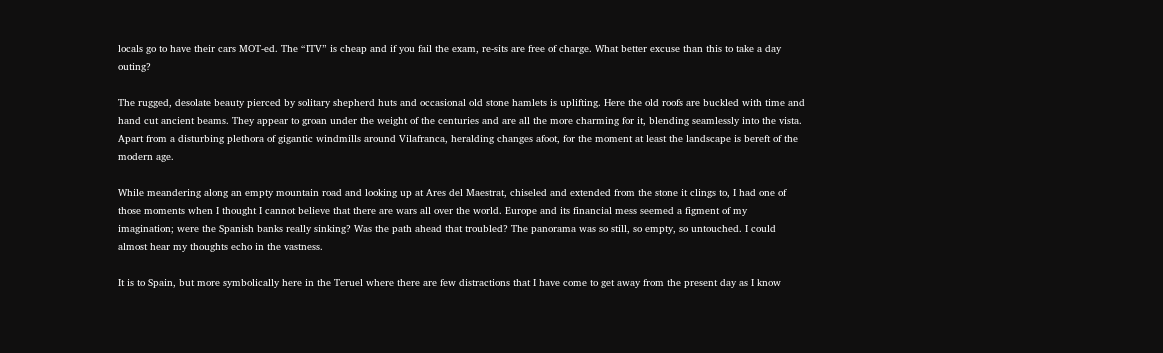locals go to have their cars MOT-ed. The “ITV” is cheap and if you fail the exam, re-sits are free of charge. What better excuse than this to take a day outing?

The rugged, desolate beauty pierced by solitary shepherd huts and occasional old stone hamlets is uplifting. Here the old roofs are buckled with time and hand cut ancient beams. They appear to groan under the weight of the centuries and are all the more charming for it, blending seamlessly into the vista. Apart from a disturbing plethora of gigantic windmills around Vilafranca, heralding changes afoot, for the moment at least the landscape is bereft of the modern age.

While meandering along an empty mountain road and looking up at Ares del Maestrat, chiseled and extended from the stone it clings to, I had one of those moments when I thought I cannot believe that there are wars all over the world. Europe and its financial mess seemed a figment of my imagination; were the Spanish banks really sinking? Was the path ahead that troubled? The panorama was so still, so empty, so untouched. I could almost hear my thoughts echo in the vastness.

It is to Spain, but more symbolically here in the Teruel where there are few distractions that I have come to get away from the present day as I know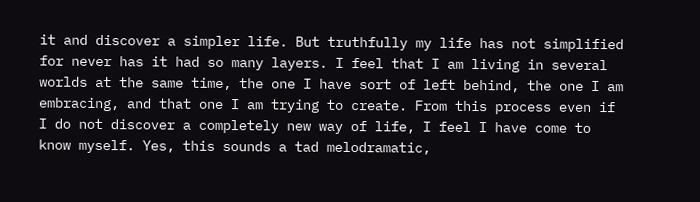it and discover a simpler life. But truthfully my life has not simplified for never has it had so many layers. I feel that I am living in several worlds at the same time, the one I have sort of left behind, the one I am embracing, and that one I am trying to create. From this process even if I do not discover a completely new way of life, I feel I have come to know myself. Yes, this sounds a tad melodramatic,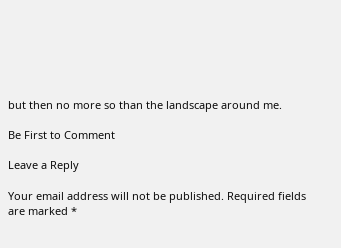but then no more so than the landscape around me.

Be First to Comment

Leave a Reply

Your email address will not be published. Required fields are marked *